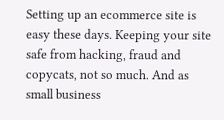Setting up an ecommerce site is easy these days. Keeping your site safe from hacking, fraud and copycats, not so much. And as small business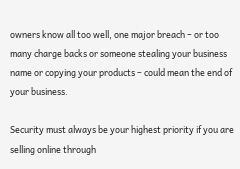owners know all too well, one major breach – or too many charge backs or someone stealing your business name or copying your products – could mean the end of your business.

Security must always be your highest priority if you are selling online through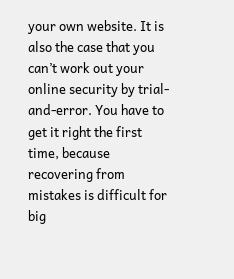your own website. It is also the case that you can’t work out your online security by trial-and-error. You have to get it right the first time, because recovering from mistakes is difficult for big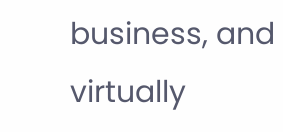business, and virtually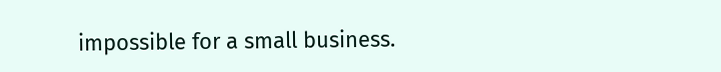impossible for a small business.